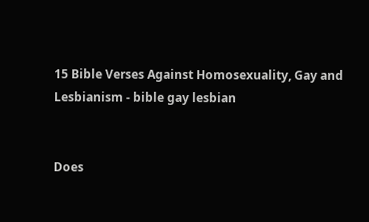15 Bible Verses Against Homosexuality, Gay and Lesbianism - bible gay lesbian


Does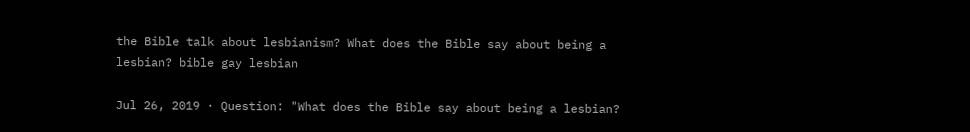the Bible talk about lesbianism? What does the Bible say about being a lesbian? bible gay lesbian

Jul 26, 2019 · Question: "What does the Bible say about being a lesbian?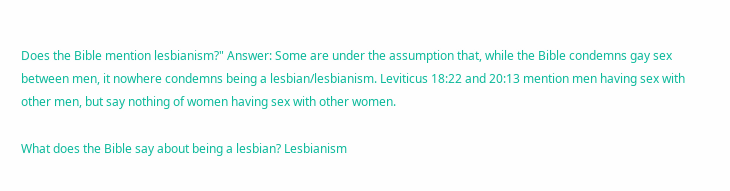Does the Bible mention lesbianism?" Answer: Some are under the assumption that, while the Bible condemns gay sex between men, it nowhere condemns being a lesbian/lesbianism. Leviticus 18:22 and 20:13 mention men having sex with other men, but say nothing of women having sex with other women.

What does the Bible say about being a lesbian? Lesbianism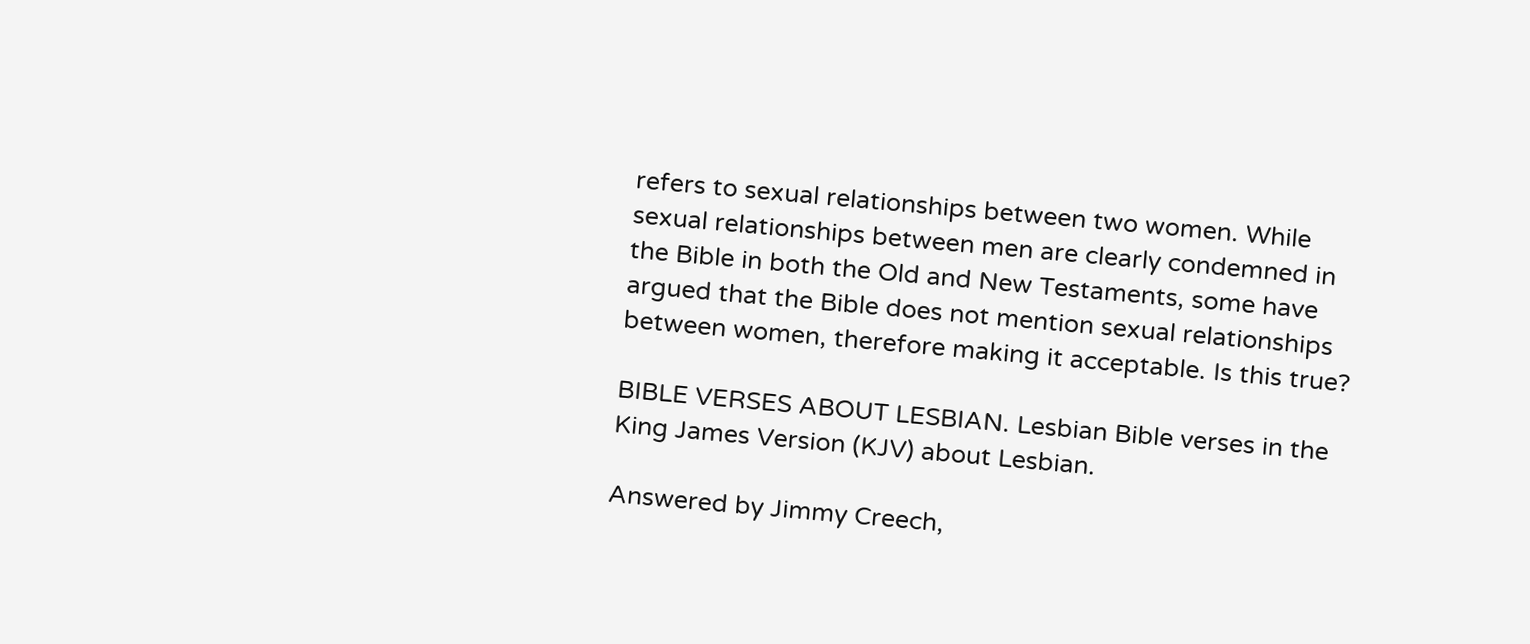refers to sexual relationships between two women. While sexual relationships between men are clearly condemned in the Bible in both the Old and New Testaments, some have argued that the Bible does not mention sexual relationships between women, therefore making it acceptable. Is this true?

BIBLE VERSES ABOUT LESBIAN. Lesbian Bible verses in the King James Version (KJV) about Lesbian.

Answered by Jimmy Creech,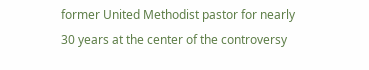former United Methodist pastor for nearly 30 years at the center of the controversy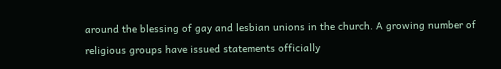around the blessing of gay and lesbian unions in the church. A growing number of religious groups have issued statements officially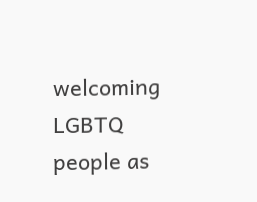welcoming LGBTQ people as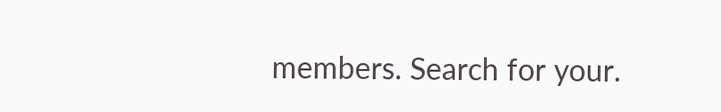members. Search for your.